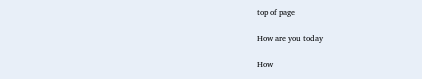top of page

How are you today

How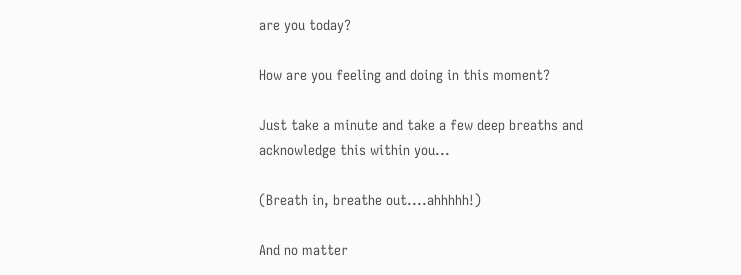are you today?

How are you feeling and doing in this moment?

Just take a minute and take a few deep breaths and acknowledge this within you...

(Breath in, breathe out....ahhhhh!)

And no matter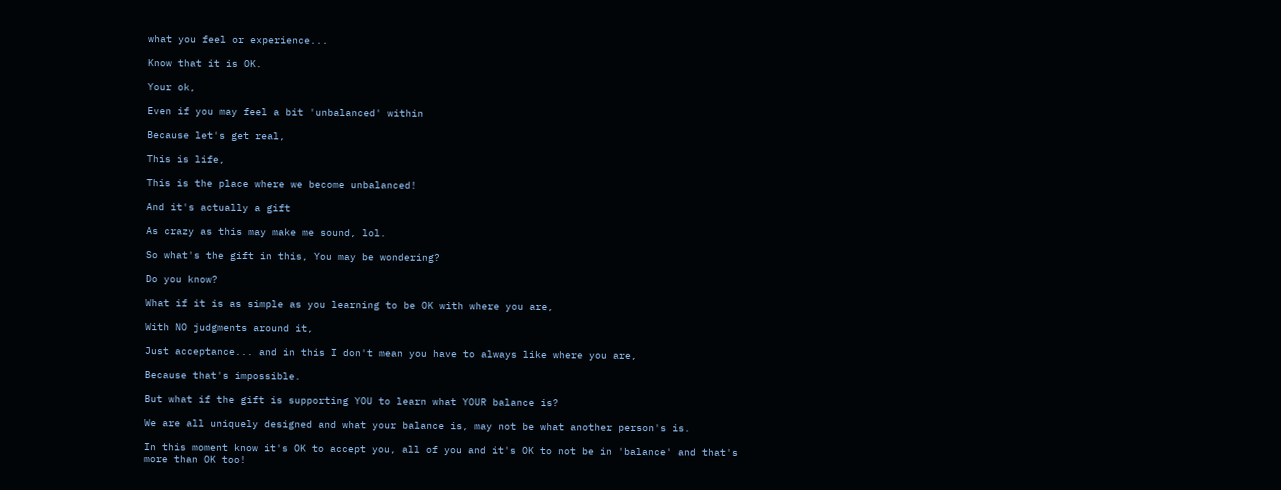what you feel or experience...

Know that it is OK.

Your ok,

Even if you may feel a bit 'unbalanced' within

Because let's get real,

This is life,

This is the place where we become unbalanced!

And it's actually a gift

As crazy as this may make me sound, lol.

So what's the gift in this, You may be wondering?

Do you know?

What if it is as simple as you learning to be OK with where you are,

With NO judgments around it,

Just acceptance... and in this I don't mean you have to always like where you are,

Because that's impossible.

But what if the gift is supporting YOU to learn what YOUR balance is?

We are all uniquely designed and what your balance is, may not be what another person's is.

In this moment know it's OK to accept you, all of you and it's OK to not be in 'balance' and that's more than OK too!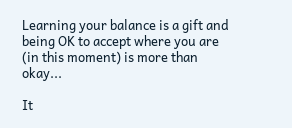Learning your balance is a gift and being OK to accept where you are (in this moment) is more than okay...

It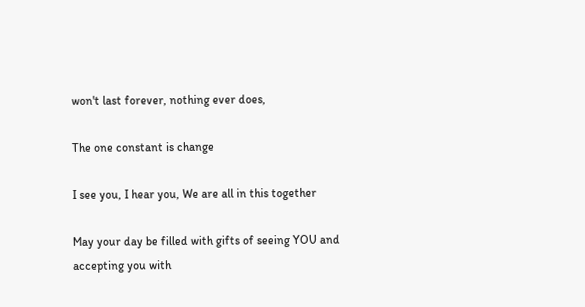won't last forever, nothing ever does,

The one constant is change

I see you, I hear you, We are all in this together

May your day be filled with gifts of seeing YOU and accepting you with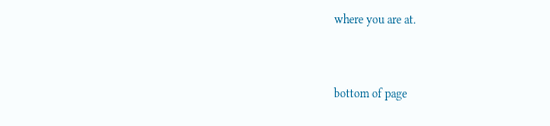where you are at.



bottom of page